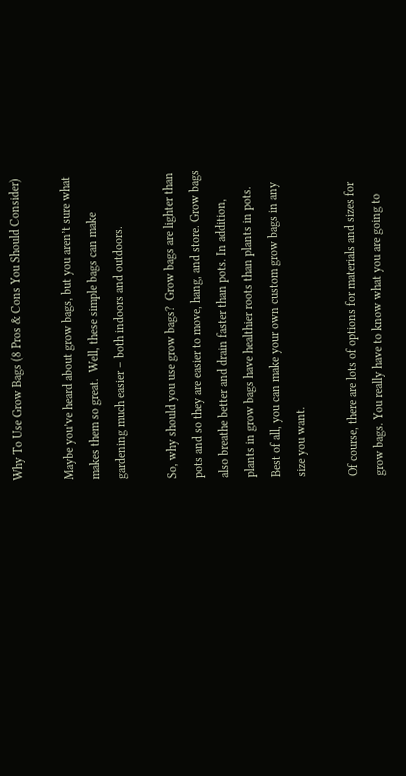Why To Use Grow Bags (8 Pros & Cons You Should Consider)

Maybe you’ve heard about grow bags, but you aren’t sure what makes them so great.  Well, these simple bags can make gardening much easier – both indoors and outdoors.

So, why should you use grow bags?  Grow bags are lighter than pots and so they are easier to move, hang, and store. Grow bags also breathe better and drain faster than pots. In addition, plants in grow bags have healthier roots than plants in pots.  Best of all, you can make your own custom grow bags in any size you want.

Of course, there are lots of options for materials and sizes for grow bags. You really have to know what you are going to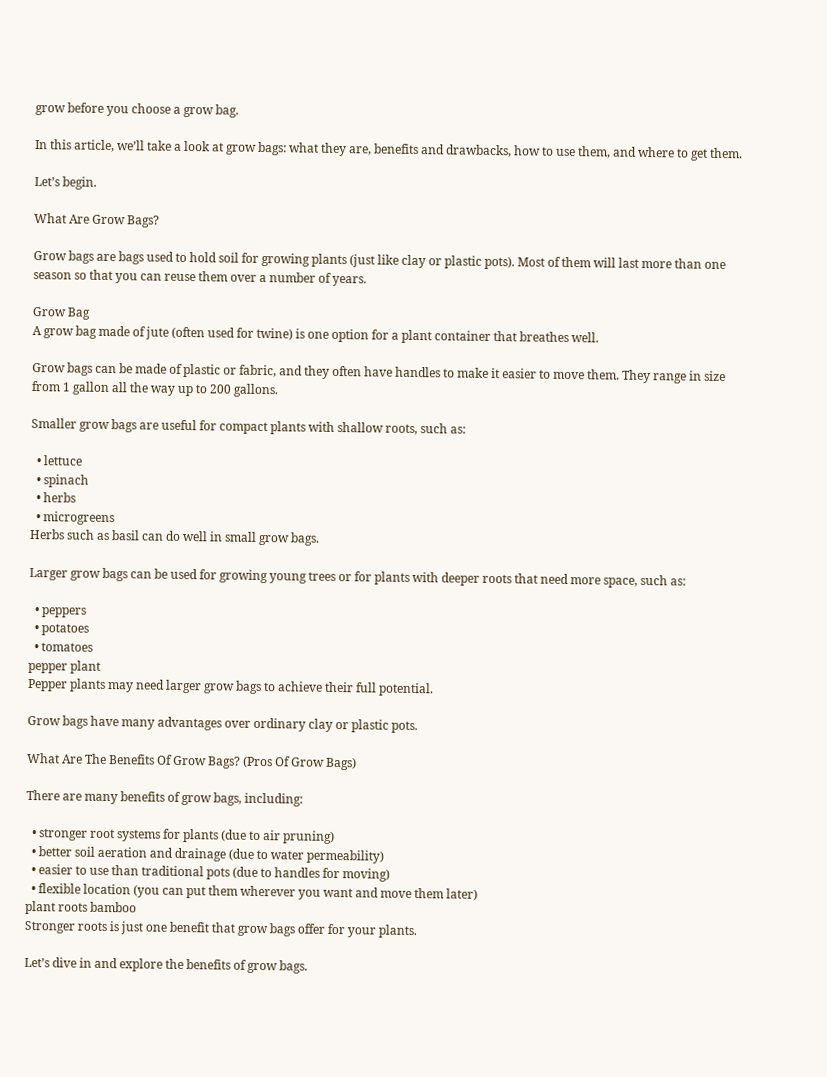grow before you choose a grow bag.

In this article, we’ll take a look at grow bags: what they are, benefits and drawbacks, how to use them, and where to get them.

Let’s begin.

What Are Grow Bags?

Grow bags are bags used to hold soil for growing plants (just like clay or plastic pots). Most of them will last more than one season so that you can reuse them over a number of years.

Grow Bag
A grow bag made of jute (often used for twine) is one option for a plant container that breathes well.

Grow bags can be made of plastic or fabric, and they often have handles to make it easier to move them. They range in size from 1 gallon all the way up to 200 gallons.

Smaller grow bags are useful for compact plants with shallow roots, such as:

  • lettuce
  • spinach
  • herbs
  • microgreens
Herbs such as basil can do well in small grow bags.

Larger grow bags can be used for growing young trees or for plants with deeper roots that need more space, such as:

  • peppers
  • potatoes
  • tomatoes
pepper plant
Pepper plants may need larger grow bags to achieve their full potential.

Grow bags have many advantages over ordinary clay or plastic pots.

What Are The Benefits Of Grow Bags? (Pros Of Grow Bags)

There are many benefits of grow bags, including:

  • stronger root systems for plants (due to air pruning)
  • better soil aeration and drainage (due to water permeability)
  • easier to use than traditional pots (due to handles for moving)
  • flexible location (you can put them wherever you want and move them later)
plant roots bamboo
Stronger roots is just one benefit that grow bags offer for your plants.

Let’s dive in and explore the benefits of grow bags.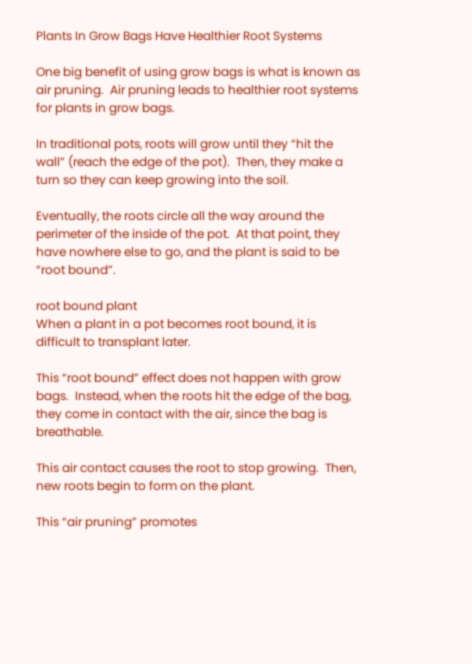Plants In Grow Bags Have Healthier Root Systems

One big benefit of using grow bags is what is known as air pruning.  Air pruning leads to healthier root systems for plants in grow bags.

In traditional pots, roots will grow until they “hit the wall” (reach the edge of the pot).  Then, they make a turn so they can keep growing into the soil.

Eventually, the roots circle all the way around the perimeter of the inside of the pot.  At that point, they have nowhere else to go, and the plant is said to be “root bound”.

root bound plant
When a plant in a pot becomes root bound, it is difficult to transplant later.

This “root bound” effect does not happen with grow bags.  Instead, when the roots hit the edge of the bag, they come in contact with the air, since the bag is breathable.

This air contact causes the root to stop growing.  Then, new roots begin to form on the plant.

This “air pruning” promotes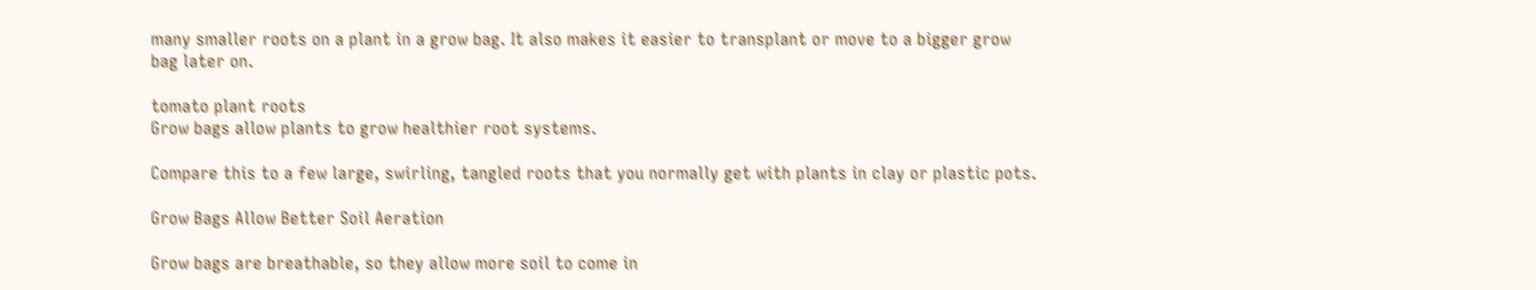many smaller roots on a plant in a grow bag. It also makes it easier to transplant or move to a bigger grow bag later on.

tomato plant roots
Grow bags allow plants to grow healthier root systems.

Compare this to a few large, swirling, tangled roots that you normally get with plants in clay or plastic pots.

Grow Bags Allow Better Soil Aeration

Grow bags are breathable, so they allow more soil to come in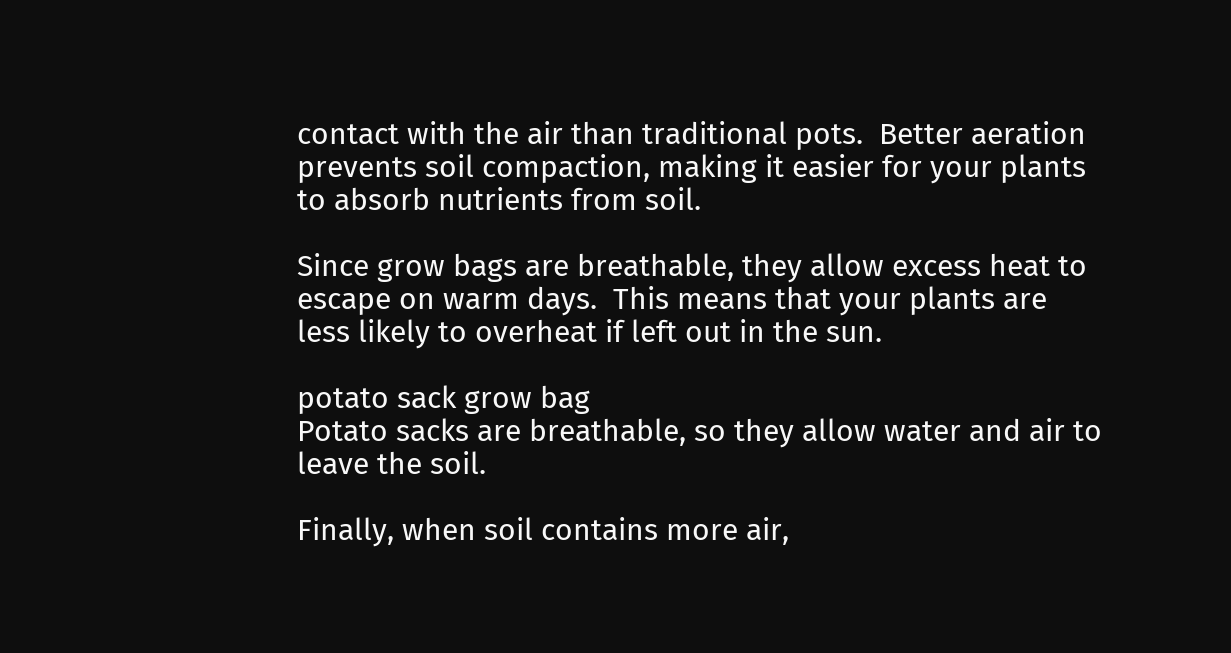contact with the air than traditional pots.  Better aeration prevents soil compaction, making it easier for your plants to absorb nutrients from soil.

Since grow bags are breathable, they allow excess heat to escape on warm days.  This means that your plants are less likely to overheat if left out in the sun.

potato sack grow bag
Potato sacks are breathable, so they allow water and air to leave the soil.

Finally, when soil contains more air,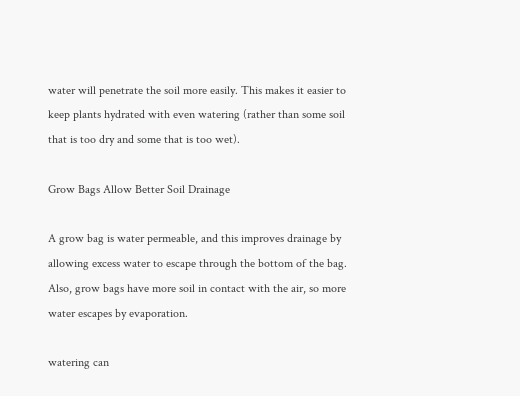water will penetrate the soil more easily. This makes it easier to keep plants hydrated with even watering (rather than some soil that is too dry and some that is too wet).

Grow Bags Allow Better Soil Drainage

A grow bag is water permeable, and this improves drainage by allowing excess water to escape through the bottom of the bag. Also, grow bags have more soil in contact with the air, so more water escapes by evaporation.

watering can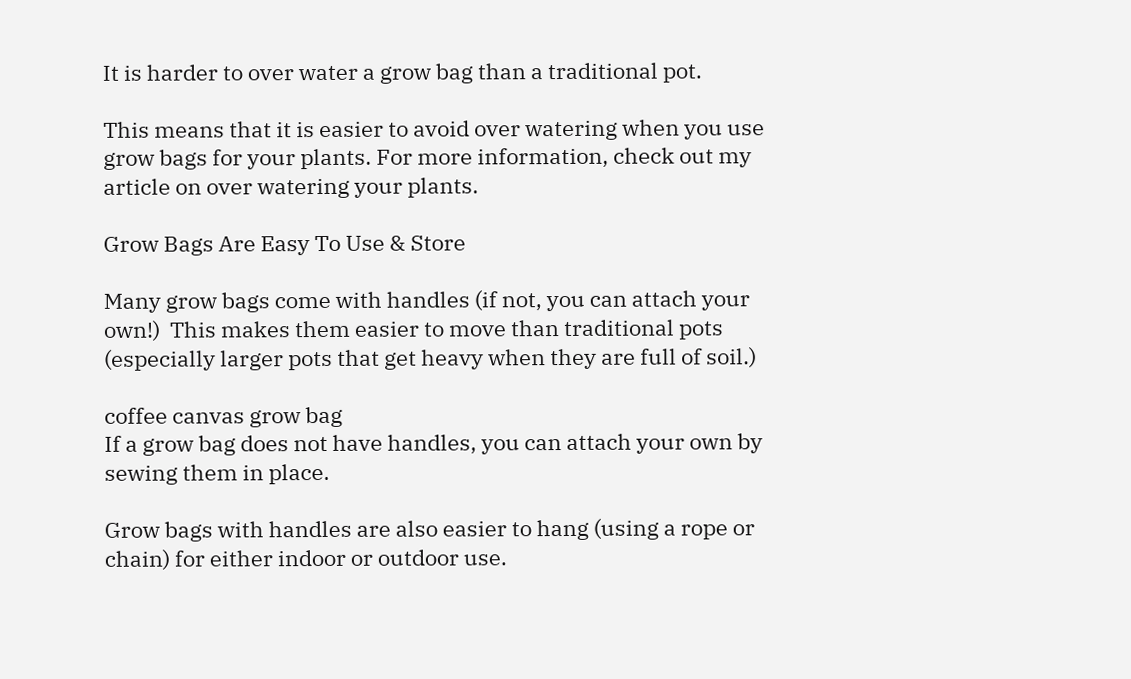It is harder to over water a grow bag than a traditional pot.

This means that it is easier to avoid over watering when you use grow bags for your plants. For more information, check out my article on over watering your plants.

Grow Bags Are Easy To Use & Store

Many grow bags come with handles (if not, you can attach your own!)  This makes them easier to move than traditional pots (especially larger pots that get heavy when they are full of soil.)

coffee canvas grow bag
If a grow bag does not have handles, you can attach your own by sewing them in place.

Grow bags with handles are also easier to hang (using a rope or chain) for either indoor or outdoor use.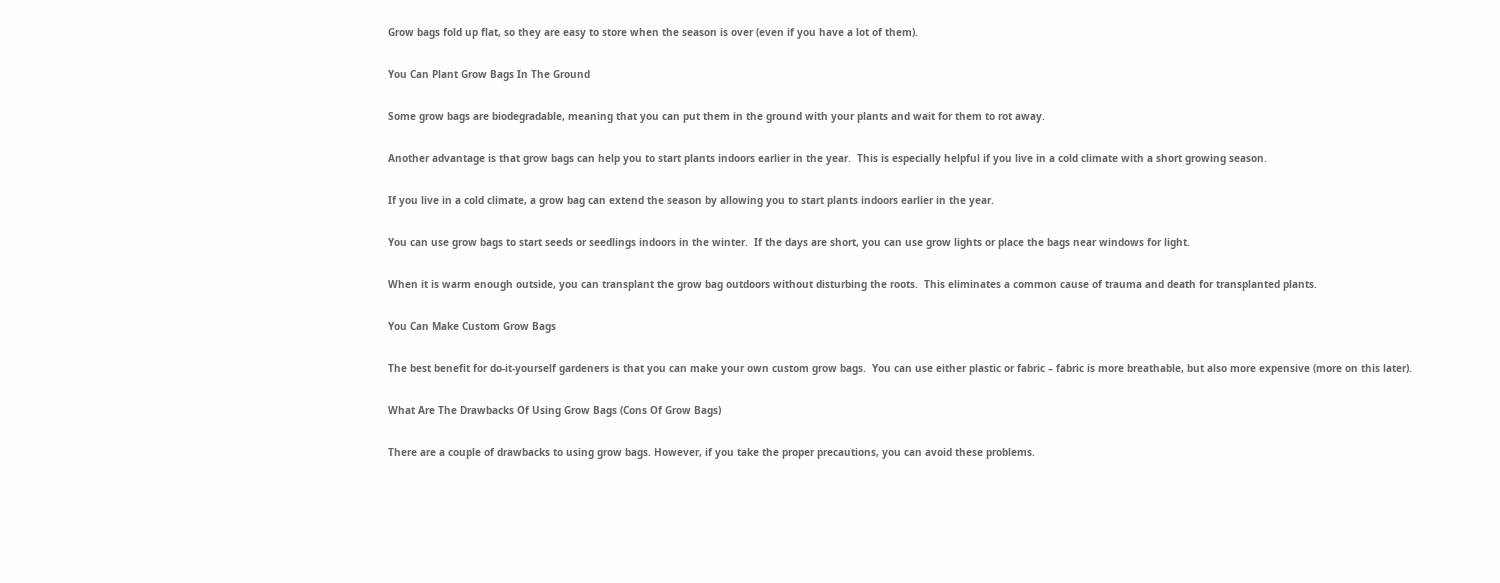Grow bags fold up flat, so they are easy to store when the season is over (even if you have a lot of them).

You Can Plant Grow Bags In The Ground

Some grow bags are biodegradable, meaning that you can put them in the ground with your plants and wait for them to rot away.

Another advantage is that grow bags can help you to start plants indoors earlier in the year.  This is especially helpful if you live in a cold climate with a short growing season.

If you live in a cold climate, a grow bag can extend the season by allowing you to start plants indoors earlier in the year.

You can use grow bags to start seeds or seedlings indoors in the winter.  If the days are short, you can use grow lights or place the bags near windows for light.

When it is warm enough outside, you can transplant the grow bag outdoors without disturbing the roots.  This eliminates a common cause of trauma and death for transplanted plants.

You Can Make Custom Grow Bags

The best benefit for do-it-yourself gardeners is that you can make your own custom grow bags.  You can use either plastic or fabric – fabric is more breathable, but also more expensive (more on this later).

What Are The Drawbacks Of Using Grow Bags (Cons Of Grow Bags)

There are a couple of drawbacks to using grow bags. However, if you take the proper precautions, you can avoid these problems.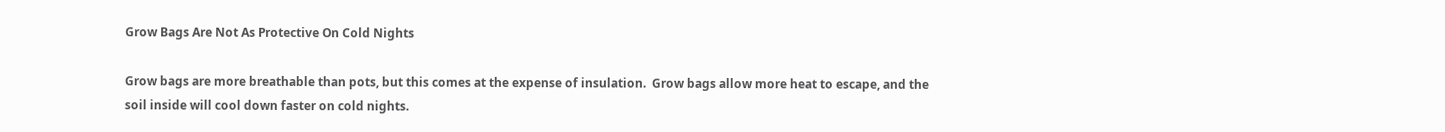Grow Bags Are Not As Protective On Cold Nights

Grow bags are more breathable than pots, but this comes at the expense of insulation.  Grow bags allow more heat to escape, and the soil inside will cool down faster on cold nights.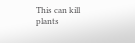This can kill plants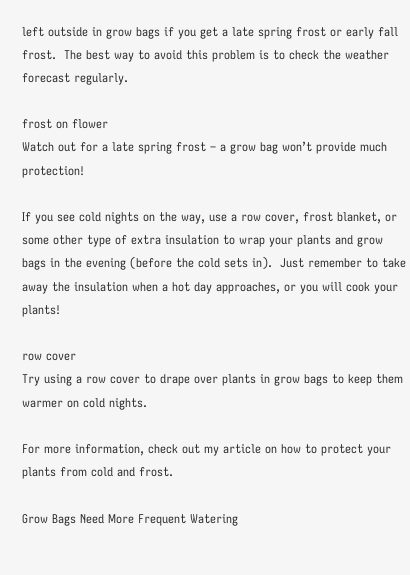left outside in grow bags if you get a late spring frost or early fall frost.  The best way to avoid this problem is to check the weather forecast regularly.

frost on flower
Watch out for a late spring frost – a grow bag won’t provide much protection!

If you see cold nights on the way, use a row cover, frost blanket, or some other type of extra insulation to wrap your plants and grow bags in the evening (before the cold sets in).  Just remember to take away the insulation when a hot day approaches, or you will cook your plants!

row cover
Try using a row cover to drape over plants in grow bags to keep them warmer on cold nights.

For more information, check out my article on how to protect your plants from cold and frost.

Grow Bags Need More Frequent Watering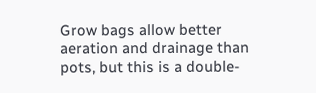Grow bags allow better aeration and drainage than pots, but this is a double-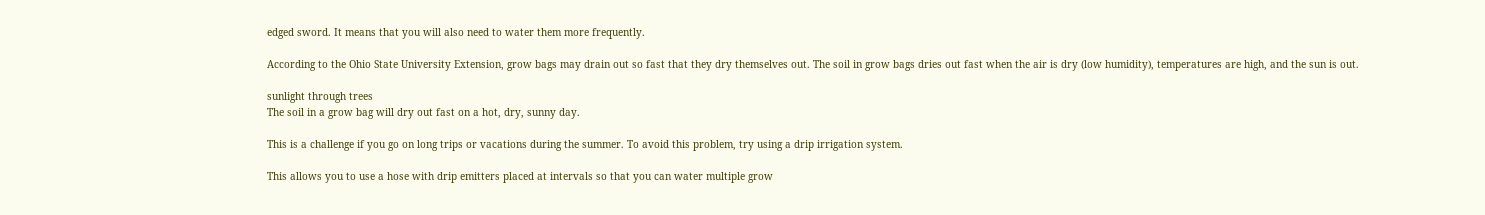edged sword. It means that you will also need to water them more frequently.

According to the Ohio State University Extension, grow bags may drain out so fast that they dry themselves out. The soil in grow bags dries out fast when the air is dry (low humidity), temperatures are high, and the sun is out.

sunlight through trees
The soil in a grow bag will dry out fast on a hot, dry, sunny day.

This is a challenge if you go on long trips or vacations during the summer. To avoid this problem, try using a drip irrigation system.

This allows you to use a hose with drip emitters placed at intervals so that you can water multiple grow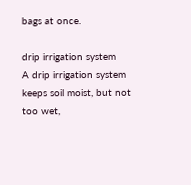bags at once.

drip irrigation system
A drip irrigation system keeps soil moist, but not too wet,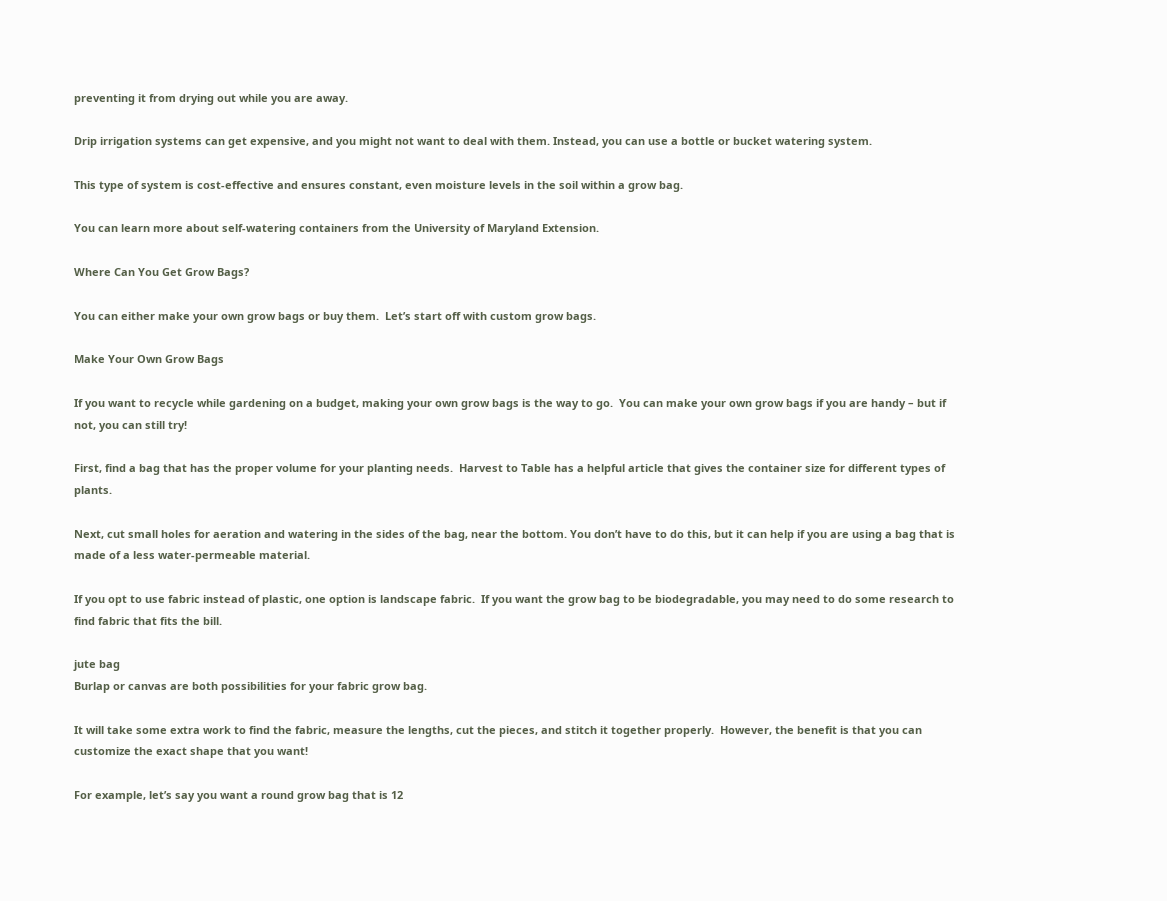preventing it from drying out while you are away.

Drip irrigation systems can get expensive, and you might not want to deal with them. Instead, you can use a bottle or bucket watering system.

This type of system is cost-effective and ensures constant, even moisture levels in the soil within a grow bag.

You can learn more about self-watering containers from the University of Maryland Extension.

Where Can You Get Grow Bags?

You can either make your own grow bags or buy them.  Let’s start off with custom grow bags.

Make Your Own Grow Bags

If you want to recycle while gardening on a budget, making your own grow bags is the way to go.  You can make your own grow bags if you are handy – but if not, you can still try!

First, find a bag that has the proper volume for your planting needs.  Harvest to Table has a helpful article that gives the container size for different types of plants.

Next, cut small holes for aeration and watering in the sides of the bag, near the bottom. You don’t have to do this, but it can help if you are using a bag that is made of a less water-permeable material.

If you opt to use fabric instead of plastic, one option is landscape fabric.  If you want the grow bag to be biodegradable, you may need to do some research to find fabric that fits the bill.

jute bag
Burlap or canvas are both possibilities for your fabric grow bag.

It will take some extra work to find the fabric, measure the lengths, cut the pieces, and stitch it together properly.  However, the benefit is that you can customize the exact shape that you want!

For example, let’s say you want a round grow bag that is 12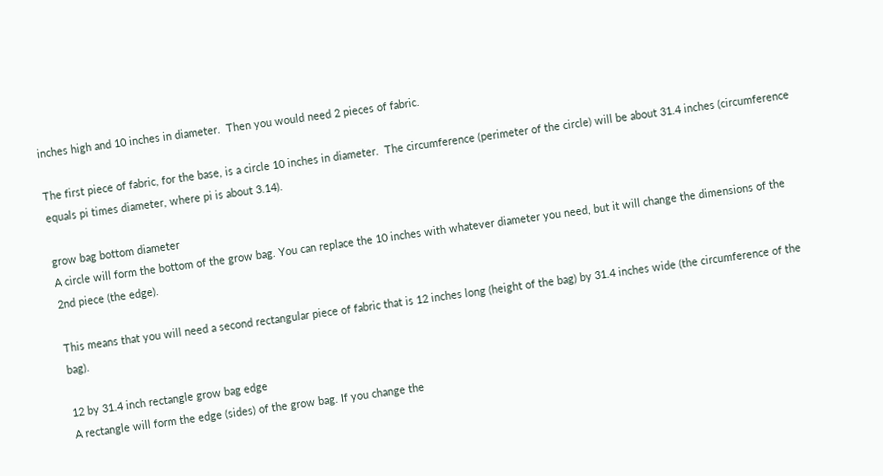inches high and 10 inches in diameter.  Then you would need 2 pieces of fabric.

The first piece of fabric, for the base, is a circle 10 inches in diameter.  The circumference (perimeter of the circle) will be about 31.4 inches (circumference equals pi times diameter, where pi is about 3.14).

grow bag bottom diameter
A circle will form the bottom of the grow bag. You can replace the 10 inches with whatever diameter you need, but it will change the dimensions of the 2nd piece (the edge).

This means that you will need a second rectangular piece of fabric that is 12 inches long (height of the bag) by 31.4 inches wide (the circumference of the bag).

12 by 31.4 inch rectangle grow bag edge
A rectangle will form the edge (sides) of the grow bag. If you change the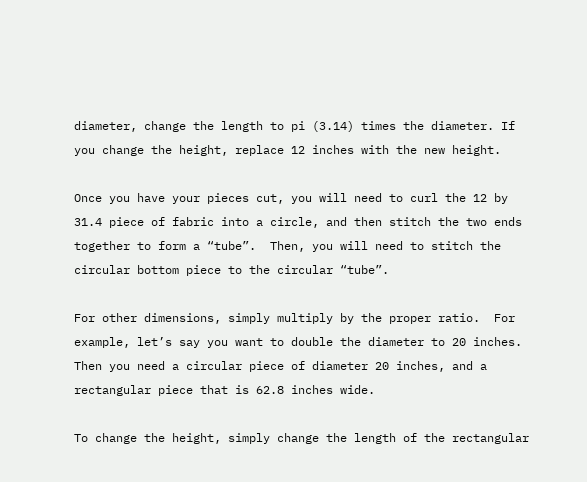diameter, change the length to pi (3.14) times the diameter. If you change the height, replace 12 inches with the new height.

Once you have your pieces cut, you will need to curl the 12 by 31.4 piece of fabric into a circle, and then stitch the two ends together to form a “tube”.  Then, you will need to stitch the circular bottom piece to the circular “tube”.

For other dimensions, simply multiply by the proper ratio.  For example, let’s say you want to double the diameter to 20 inches.  Then you need a circular piece of diameter 20 inches, and a rectangular piece that is 62.8 inches wide.

To change the height, simply change the length of the rectangular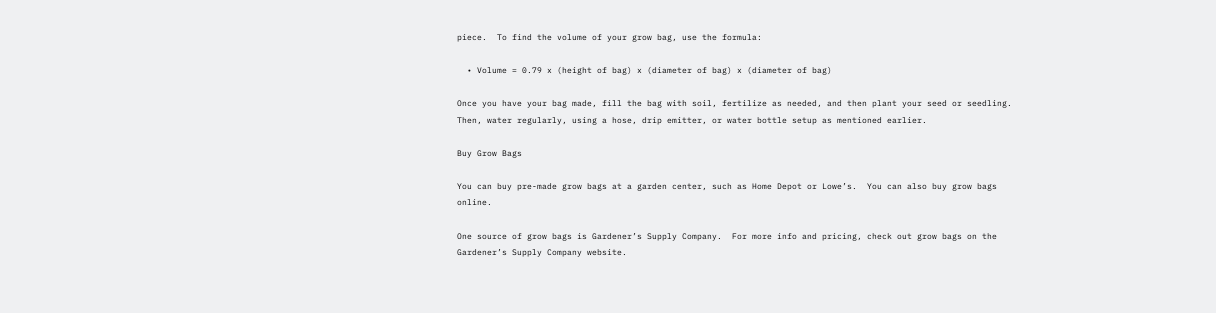piece.  To find the volume of your grow bag, use the formula:

  • Volume = 0.79 x (height of bag) x (diameter of bag) x (diameter of bag)

Once you have your bag made, fill the bag with soil, fertilize as needed, and then plant your seed or seedling.  Then, water regularly, using a hose, drip emitter, or water bottle setup as mentioned earlier.

Buy Grow Bags

You can buy pre-made grow bags at a garden center, such as Home Depot or Lowe’s.  You can also buy grow bags online.

One source of grow bags is Gardener’s Supply Company.  For more info and pricing, check out grow bags on the Gardener’s Supply Company website.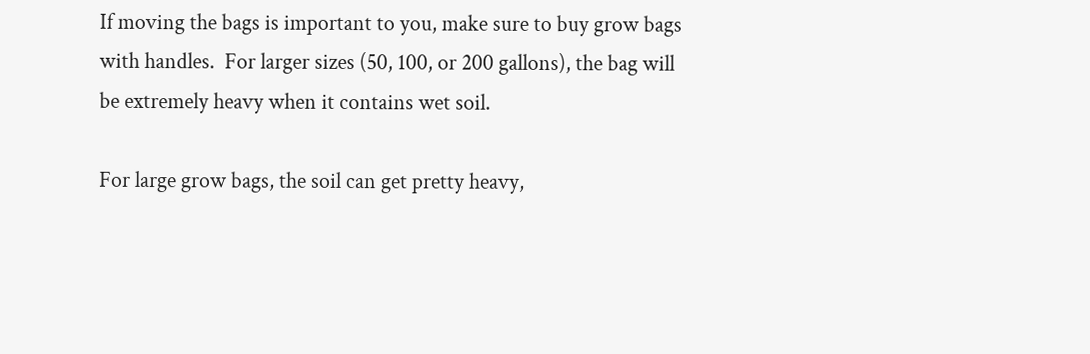If moving the bags is important to you, make sure to buy grow bags with handles.  For larger sizes (50, 100, or 200 gallons), the bag will be extremely heavy when it contains wet soil.

For large grow bags, the soil can get pretty heavy,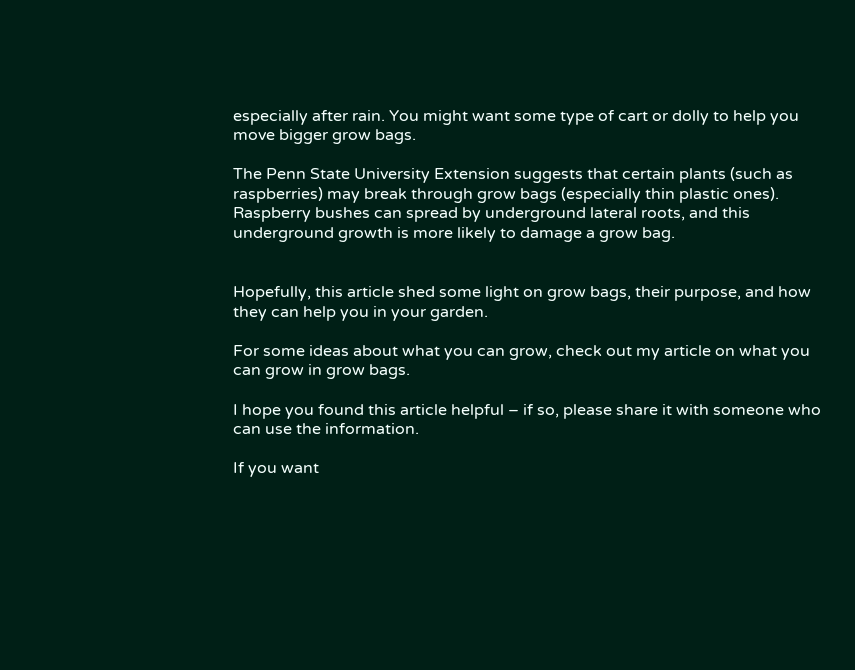especially after rain. You might want some type of cart or dolly to help you move bigger grow bags.

The Penn State University Extension suggests that certain plants (such as raspberries) may break through grow bags (especially thin plastic ones). Raspberry bushes can spread by underground lateral roots, and this underground growth is more likely to damage a grow bag.


Hopefully, this article shed some light on grow bags, their purpose, and how they can help you in your garden.

For some ideas about what you can grow, check out my article on what you can grow in grow bags.

I hope you found this article helpful – if so, please share it with someone who can use the information.

If you want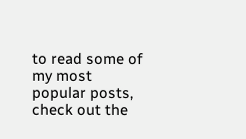to read some of my most popular posts, check out the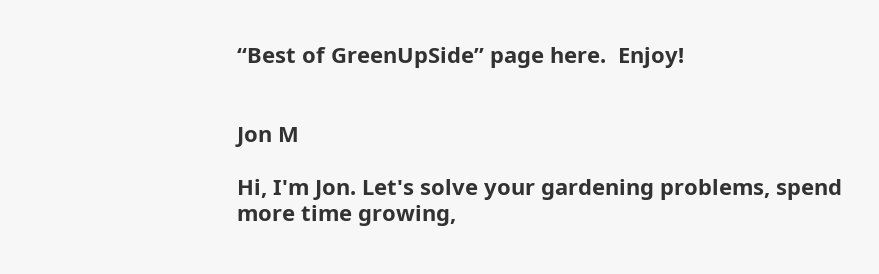“Best of GreenUpSide” page here.  Enjoy!


Jon M

Hi, I'm Jon. Let's solve your gardening problems, spend more time growing,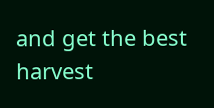and get the best harvest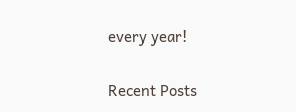every year!

Recent Posts